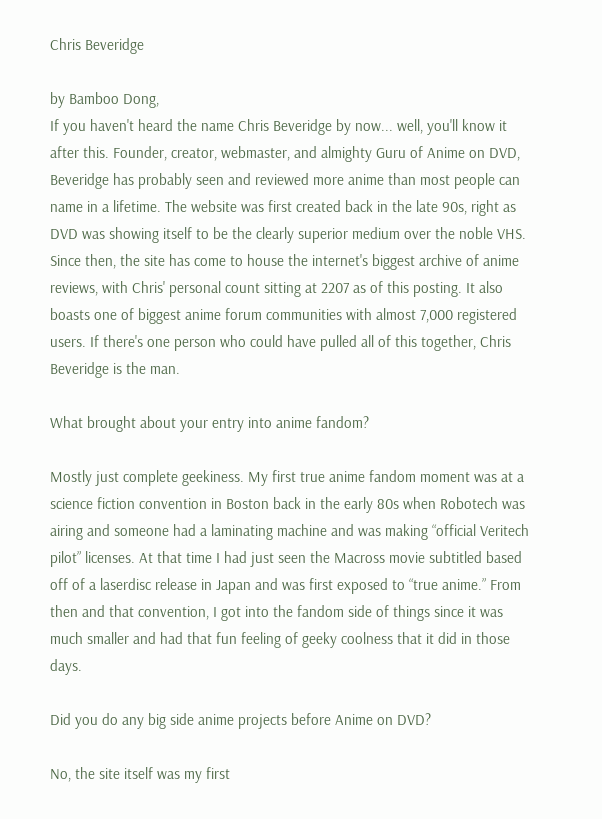Chris Beveridge

by Bamboo Dong,
If you haven't heard the name Chris Beveridge by now... well, you'll know it after this. Founder, creator, webmaster, and almighty Guru of Anime on DVD, Beveridge has probably seen and reviewed more anime than most people can name in a lifetime. The website was first created back in the late 90s, right as DVD was showing itself to be the clearly superior medium over the noble VHS. Since then, the site has come to house the internet's biggest archive of anime reviews, with Chris' personal count sitting at 2207 as of this posting. It also boasts one of biggest anime forum communities with almost 7,000 registered users. If there's one person who could have pulled all of this together, Chris Beveridge is the man.

What brought about your entry into anime fandom?

Mostly just complete geekiness. My first true anime fandom moment was at a science fiction convention in Boston back in the early 80s when Robotech was airing and someone had a laminating machine and was making “official Veritech pilot” licenses. At that time I had just seen the Macross movie subtitled based off of a laserdisc release in Japan and was first exposed to “true anime.” From then and that convention, I got into the fandom side of things since it was much smaller and had that fun feeling of geeky coolness that it did in those days.

Did you do any big side anime projects before Anime on DVD?

No, the site itself was my first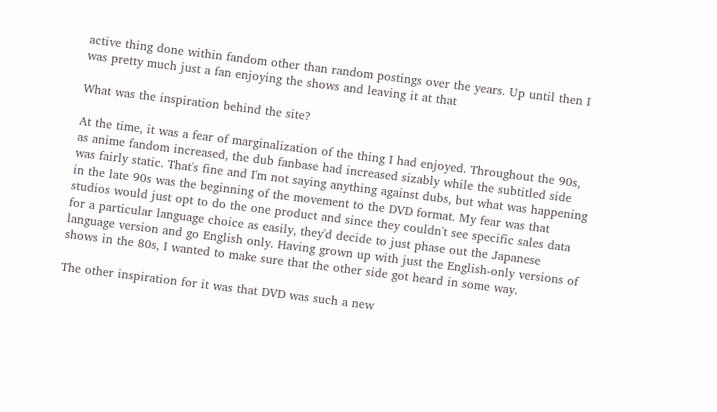active thing done within fandom other than random postings over the years. Up until then I was pretty much just a fan enjoying the shows and leaving it at that

What was the inspiration behind the site?

At the time, it was a fear of marginalization of the thing I had enjoyed. Throughout the 90s, as anime fandom increased, the dub fanbase had increased sizably while the subtitled side was fairly static. That's fine and I'm not saying anything against dubs, but what was happening in the late 90s was the beginning of the movement to the DVD format. My fear was that studios would just opt to do the one product and since they couldn't see specific sales data for a particular language choice as easily, they'd decide to just phase out the Japanese language version and go English only. Having grown up with just the English-only versions of shows in the 80s, I wanted to make sure that the other side got heard in some way.

The other inspiration for it was that DVD was such a new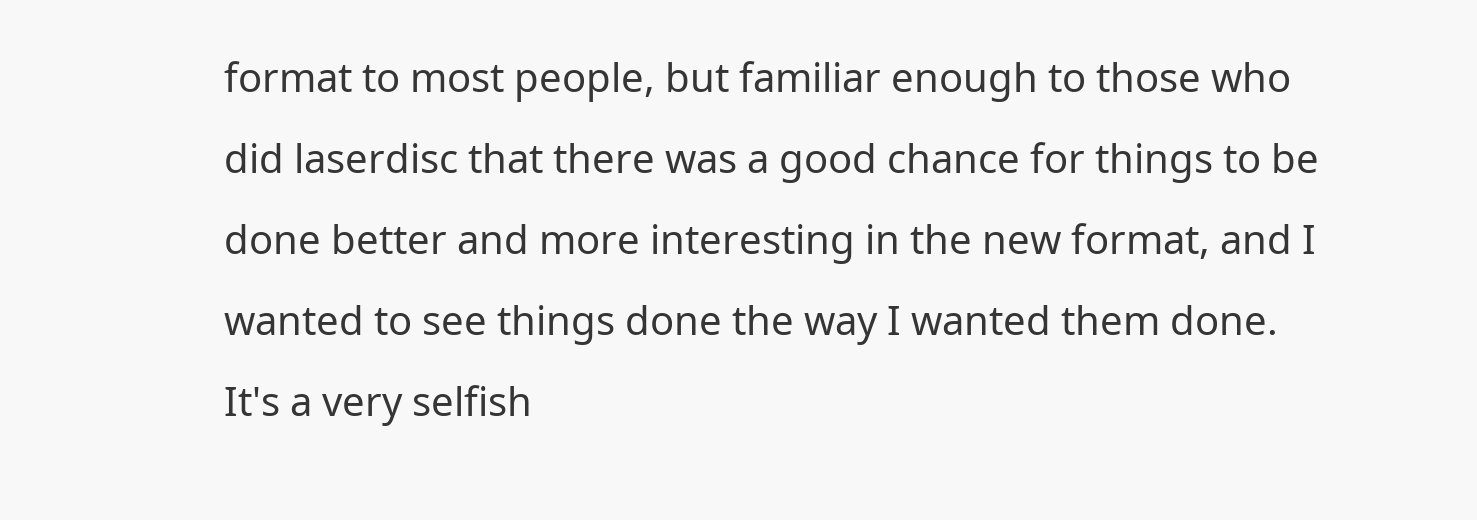format to most people, but familiar enough to those who did laserdisc that there was a good chance for things to be done better and more interesting in the new format, and I wanted to see things done the way I wanted them done. It's a very selfish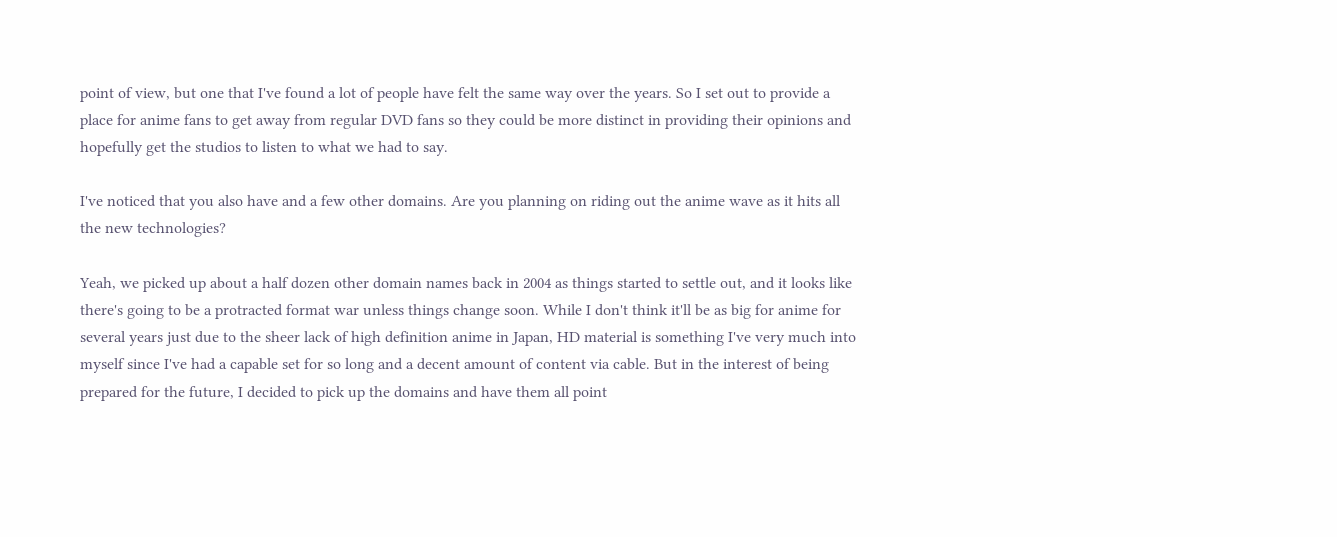point of view, but one that I've found a lot of people have felt the same way over the years. So I set out to provide a place for anime fans to get away from regular DVD fans so they could be more distinct in providing their opinions and hopefully get the studios to listen to what we had to say.

I've noticed that you also have and a few other domains. Are you planning on riding out the anime wave as it hits all the new technologies?

Yeah, we picked up about a half dozen other domain names back in 2004 as things started to settle out, and it looks like there's going to be a protracted format war unless things change soon. While I don't think it'll be as big for anime for several years just due to the sheer lack of high definition anime in Japan, HD material is something I've very much into myself since I've had a capable set for so long and a decent amount of content via cable. But in the interest of being prepared for the future, I decided to pick up the domains and have them all point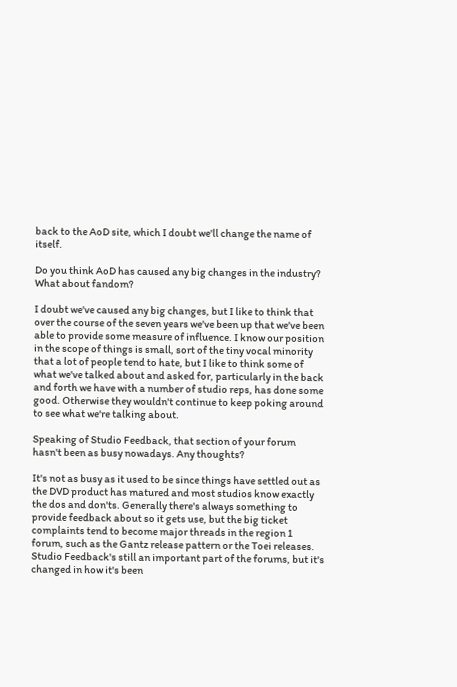back to the AoD site, which I doubt we'll change the name of itself.

Do you think AoD has caused any big changes in the industry? What about fandom?

I doubt we've caused any big changes, but I like to think that over the course of the seven years we've been up that we've been able to provide some measure of influence. I know our position in the scope of things is small, sort of the tiny vocal minority that a lot of people tend to hate, but I like to think some of what we've talked about and asked for, particularly in the back and forth we have with a number of studio reps, has done some good. Otherwise they wouldn't continue to keep poking around to see what we're talking about.

Speaking of Studio Feedback, that section of your forum hasn't been as busy nowadays. Any thoughts?

It's not as busy as it used to be since things have settled out as the DVD product has matured and most studios know exactly the dos and don'ts. Generally there's always something to provide feedback about so it gets use, but the big ticket complaints tend to become major threads in the region 1 forum, such as the Gantz release pattern or the Toei releases. Studio Feedback's still an important part of the forums, but it's changed in how it's been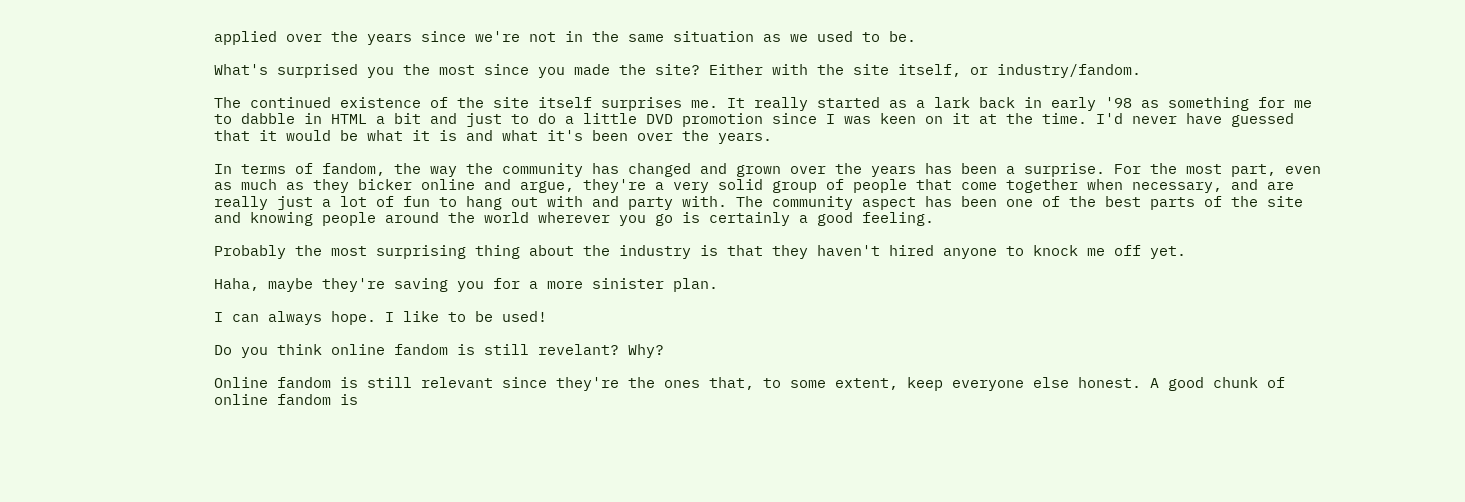applied over the years since we're not in the same situation as we used to be.

What's surprised you the most since you made the site? Either with the site itself, or industry/fandom.

The continued existence of the site itself surprises me. It really started as a lark back in early '98 as something for me to dabble in HTML a bit and just to do a little DVD promotion since I was keen on it at the time. I'd never have guessed that it would be what it is and what it's been over the years.

In terms of fandom, the way the community has changed and grown over the years has been a surprise. For the most part, even as much as they bicker online and argue, they're a very solid group of people that come together when necessary, and are really just a lot of fun to hang out with and party with. The community aspect has been one of the best parts of the site and knowing people around the world wherever you go is certainly a good feeling.

Probably the most surprising thing about the industry is that they haven't hired anyone to knock me off yet.

Haha, maybe they're saving you for a more sinister plan.

I can always hope. I like to be used!

Do you think online fandom is still revelant? Why?

Online fandom is still relevant since they're the ones that, to some extent, keep everyone else honest. A good chunk of online fandom is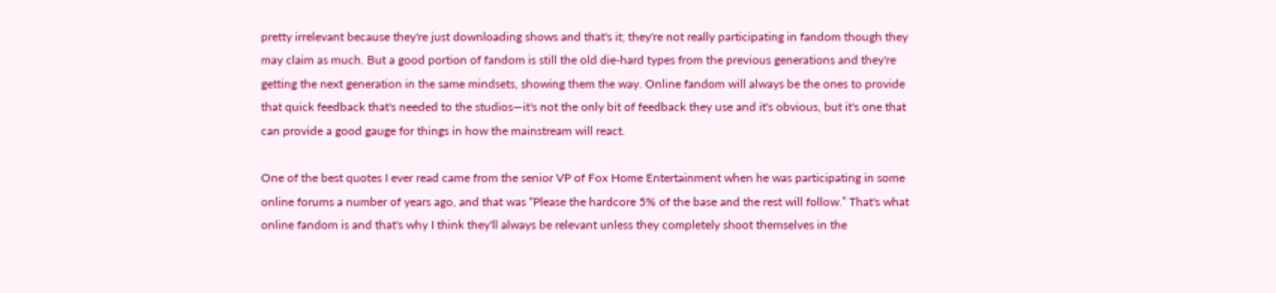pretty irrelevant because they're just downloading shows and that's it; they're not really participating in fandom though they may claim as much. But a good portion of fandom is still the old die-hard types from the previous generations and they're getting the next generation in the same mindsets, showing them the way. Online fandom will always be the ones to provide that quick feedback that's needed to the studios—it's not the only bit of feedback they use and it's obvious, but it's one that can provide a good gauge for things in how the mainstream will react.

One of the best quotes I ever read came from the senior VP of Fox Home Entertainment when he was participating in some online forums a number of years ago, and that was “Please the hardcore 5% of the base and the rest will follow.” That's what online fandom is and that's why I think they'll always be relevant unless they completely shoot themselves in the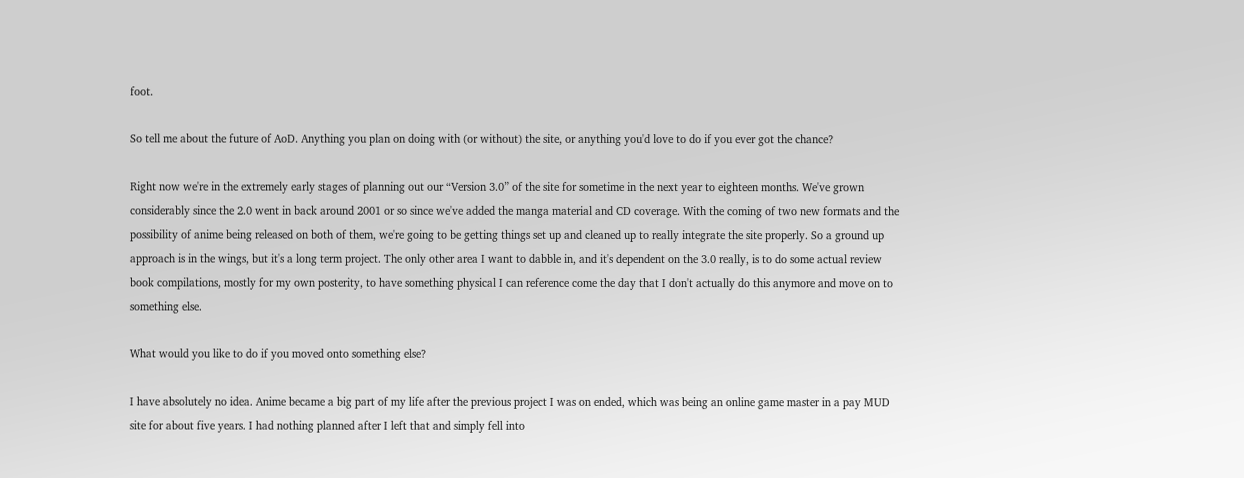foot.

So tell me about the future of AoD. Anything you plan on doing with (or without) the site, or anything you'd love to do if you ever got the chance?

Right now we're in the extremely early stages of planning out our “Version 3.0” of the site for sometime in the next year to eighteen months. We've grown considerably since the 2.0 went in back around 2001 or so since we've added the manga material and CD coverage. With the coming of two new formats and the possibility of anime being released on both of them, we're going to be getting things set up and cleaned up to really integrate the site properly. So a ground up approach is in the wings, but it's a long term project. The only other area I want to dabble in, and it's dependent on the 3.0 really, is to do some actual review book compilations, mostly for my own posterity, to have something physical I can reference come the day that I don't actually do this anymore and move on to something else.

What would you like to do if you moved onto something else?

I have absolutely no idea. Anime became a big part of my life after the previous project I was on ended, which was being an online game master in a pay MUD site for about five years. I had nothing planned after I left that and simply fell into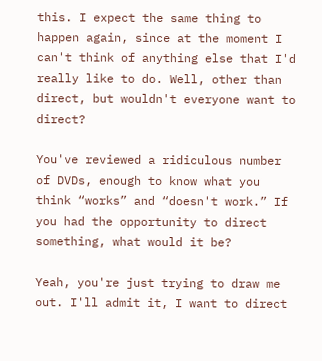this. I expect the same thing to happen again, since at the moment I can't think of anything else that I'd really like to do. Well, other than direct, but wouldn't everyone want to direct?

You've reviewed a ridiculous number of DVDs, enough to know what you think “works” and “doesn't work.” If you had the opportunity to direct something, what would it be?

Yeah, you're just trying to draw me out. I'll admit it, I want to direct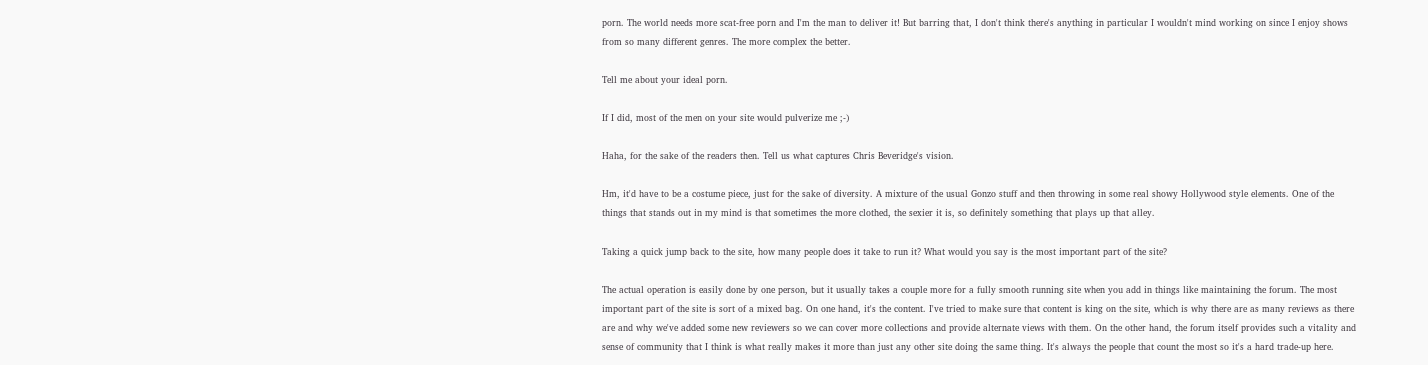porn. The world needs more scat-free porn and I'm the man to deliver it! But barring that, I don't think there's anything in particular I wouldn't mind working on since I enjoy shows from so many different genres. The more complex the better.

Tell me about your ideal porn.

If I did, most of the men on your site would pulverize me ;-)

Haha, for the sake of the readers then. Tell us what captures Chris Beveridge's vision.

Hm, it'd have to be a costume piece, just for the sake of diversity. A mixture of the usual Gonzo stuff and then throwing in some real showy Hollywood style elements. One of the things that stands out in my mind is that sometimes the more clothed, the sexier it is, so definitely something that plays up that alley.

Taking a quick jump back to the site, how many people does it take to run it? What would you say is the most important part of the site?

The actual operation is easily done by one person, but it usually takes a couple more for a fully smooth running site when you add in things like maintaining the forum. The most important part of the site is sort of a mixed bag. On one hand, it's the content. I've tried to make sure that content is king on the site, which is why there are as many reviews as there are and why we've added some new reviewers so we can cover more collections and provide alternate views with them. On the other hand, the forum itself provides such a vitality and sense of community that I think is what really makes it more than just any other site doing the same thing. It's always the people that count the most so it's a hard trade-up here.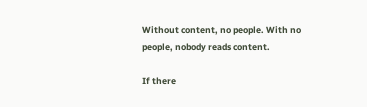Without content, no people. With no people, nobody reads content.

If there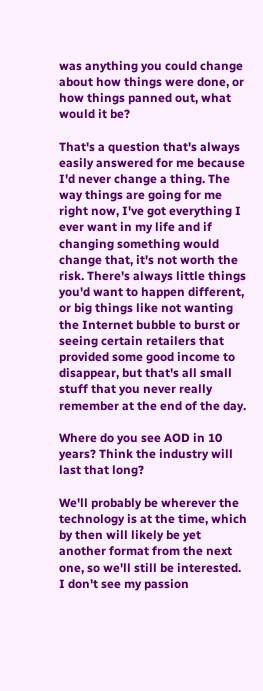was anything you could change about how things were done, or how things panned out, what would it be?

That's a question that's always easily answered for me because I'd never change a thing. The way things are going for me right now, I've got everything I ever want in my life and if changing something would change that, it's not worth the risk. There's always little things you'd want to happen different, or big things like not wanting the Internet bubble to burst or seeing certain retailers that provided some good income to disappear, but that's all small stuff that you never really remember at the end of the day.

Where do you see AOD in 10 years? Think the industry will last that long?

We'll probably be wherever the technology is at the time, which by then will likely be yet another format from the next one, so we'll still be interested. I don't see my passion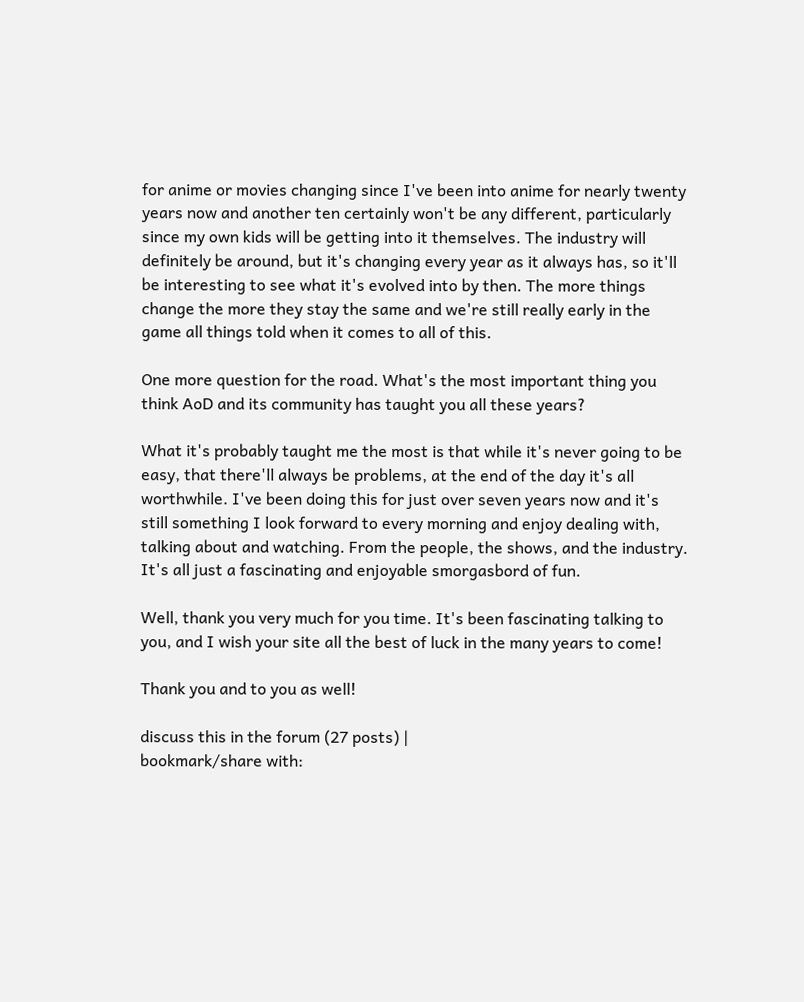for anime or movies changing since I've been into anime for nearly twenty years now and another ten certainly won't be any different, particularly since my own kids will be getting into it themselves. The industry will definitely be around, but it's changing every year as it always has, so it'll be interesting to see what it's evolved into by then. The more things change the more they stay the same and we're still really early in the game all things told when it comes to all of this.

One more question for the road. What's the most important thing you think AoD and its community has taught you all these years?

What it's probably taught me the most is that while it's never going to be easy, that there'll always be problems, at the end of the day it's all worthwhile. I've been doing this for just over seven years now and it's still something I look forward to every morning and enjoy dealing with, talking about and watching. From the people, the shows, and the industry. It's all just a fascinating and enjoyable smorgasbord of fun.

Well, thank you very much for you time. It's been fascinating talking to you, and I wish your site all the best of luck in the many years to come!

Thank you and to you as well!

discuss this in the forum (27 posts) |
bookmark/share with: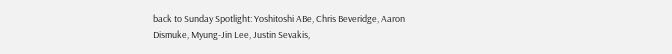back to Sunday Spotlight: Yoshitoshi ABe, Chris Beveridge, Aaron Dismuke, Myung-Jin Lee, Justin Sevakis,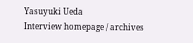Yasuyuki Ueda
Interview homepage / archives